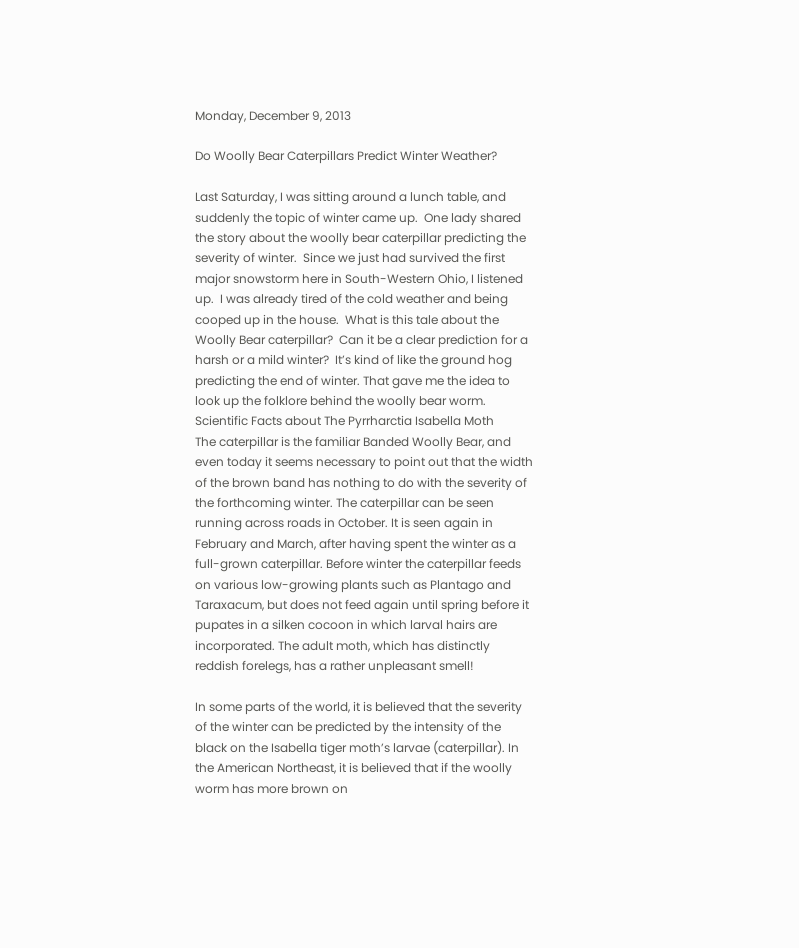Monday, December 9, 2013

Do Woolly Bear Caterpillars Predict Winter Weather?

Last Saturday, I was sitting around a lunch table, and suddenly the topic of winter came up.  One lady shared the story about the woolly bear caterpillar predicting the severity of winter.  Since we just had survived the first major snowstorm here in South-Western Ohio, I listened up.  I was already tired of the cold weather and being cooped up in the house.  What is this tale about the Woolly Bear caterpillar?  Can it be a clear prediction for a harsh or a mild winter?  It’s kind of like the ground hog predicting the end of winter. That gave me the idea to look up the folklore behind the woolly bear worm.
Scientific Facts about The Pyrrharctia Isabella Moth
The caterpillar is the familiar Banded Woolly Bear, and even today it seems necessary to point out that the width of the brown band has nothing to do with the severity of the forthcoming winter. The caterpillar can be seen running across roads in October. It is seen again in February and March, after having spent the winter as a full-grown caterpillar. Before winter the caterpillar feeds on various low-growing plants such as Plantago and Taraxacum, but does not feed again until spring before it pupates in a silken cocoon in which larval hairs are incorporated. The adult moth, which has distinctly reddish forelegs, has a rather unpleasant smell!

In some parts of the world, it is believed that the severity of the winter can be predicted by the intensity of the black on the Isabella tiger moth’s larvae (caterpillar). In the American Northeast, it is believed that if the woolly worm has more brown on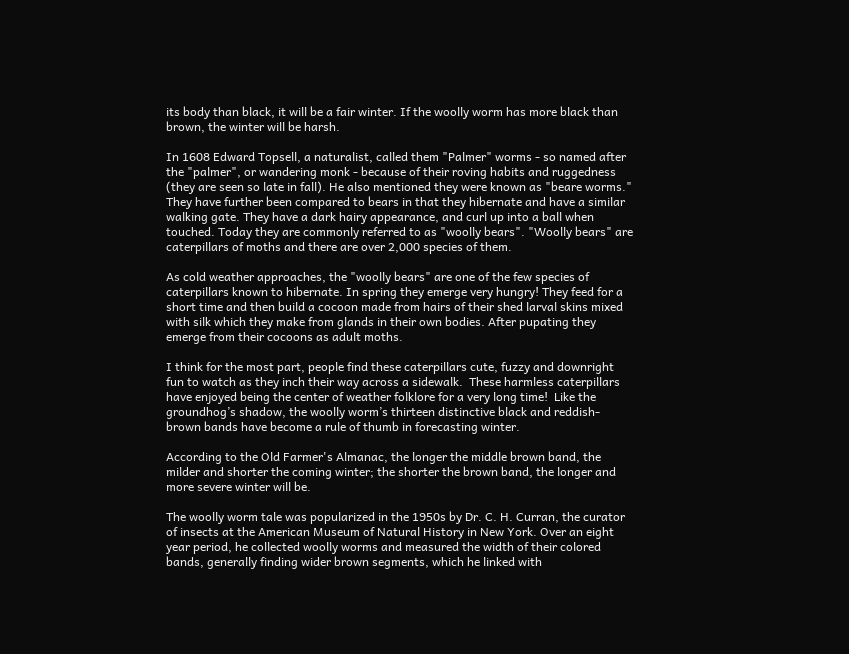its body than black, it will be a fair winter. If the woolly worm has more black than brown, the winter will be harsh.

In 1608 Edward Topsell, a naturalist, called them "Palmer" worms - so named after the "palmer", or wandering monk - because of their roving habits and ruggedness (they are seen so late in fall). He also mentioned they were known as "beare worms." They have further been compared to bears in that they hibernate and have a similar walking gate. They have a dark hairy appearance, and curl up into a ball when touched. Today they are commonly referred to as "woolly bears". "Woolly bears" are caterpillars of moths and there are over 2,000 species of them.

As cold weather approaches, the "woolly bears" are one of the few species of caterpillars known to hibernate. In spring they emerge very hungry! They feed for a short time and then build a cocoon made from hairs of their shed larval skins mixed with silk which they make from glands in their own bodies. After pupating they emerge from their cocoons as adult moths.

I think for the most part, people find these caterpillars cute, fuzzy and downright fun to watch as they inch their way across a sidewalk.  These harmless caterpillars have enjoyed being the center of weather folklore for a very long time!  Like the groundhog’s shadow, the woolly worm’s thirteen distinctive black and reddish-brown bands have become a rule of thumb in forecasting winter.

According to the Old Farmer's Almanac, the longer the middle brown band, the milder and shorter the coming winter; the shorter the brown band, the longer and more severe winter will be.

The woolly worm tale was popularized in the 1950s by Dr. C. H. Curran, the curator of insects at the American Museum of Natural History in New York. Over an eight year period, he collected woolly worms and measured the width of their colored bands, generally finding wider brown segments, which he linked with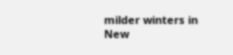milder winters in New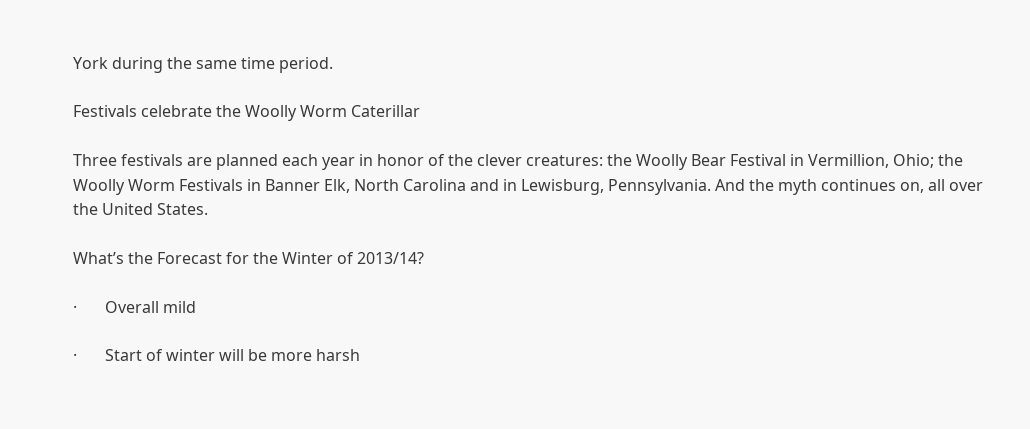York during the same time period.

Festivals celebrate the Woolly Worm Caterillar

Three festivals are planned each year in honor of the clever creatures: the Woolly Bear Festival in Vermillion, Ohio; the Woolly Worm Festivals in Banner Elk, North Carolina and in Lewisburg, Pennsylvania. And the myth continues on, all over the United States.

What’s the Forecast for the Winter of 2013/14?

·       Overall mild

·       Start of winter will be more harsh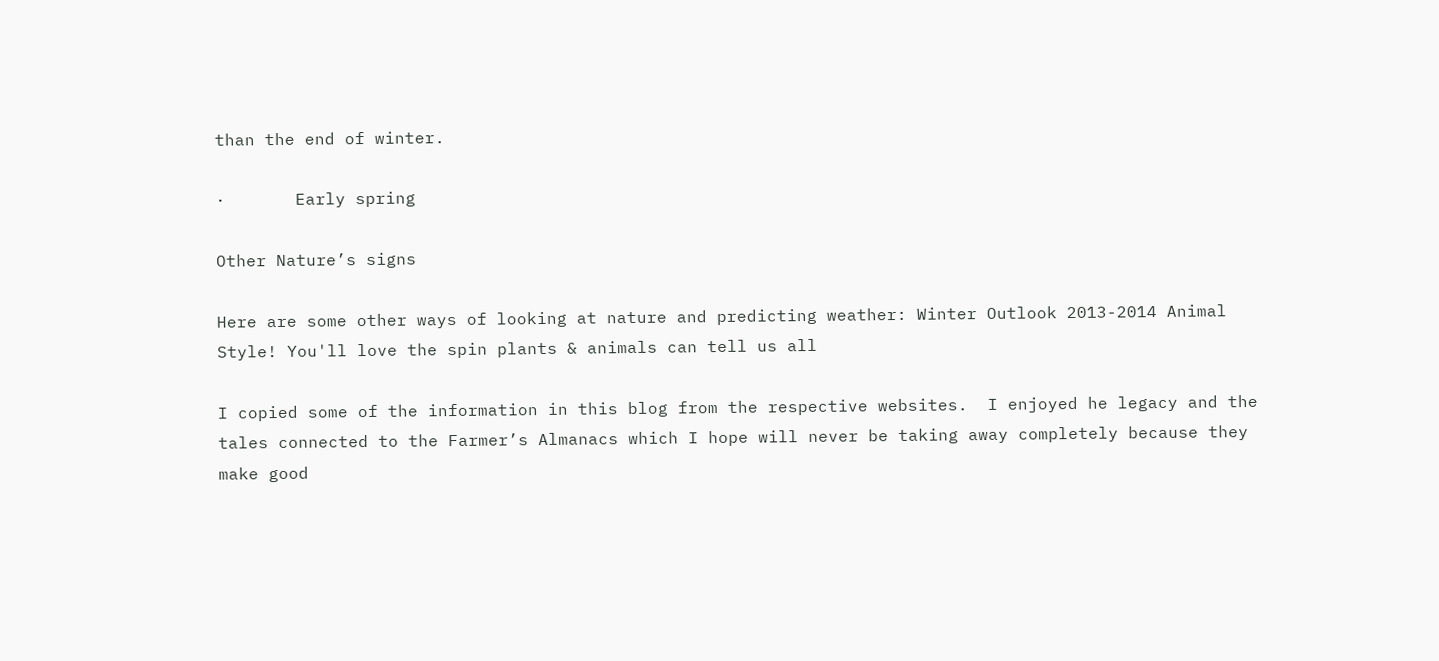than the end of winter.

·       Early spring

Other Nature’s signs

Here are some other ways of looking at nature and predicting weather: Winter Outlook 2013-2014 Animal Style! You'll love the spin plants & animals can tell us all

I copied some of the information in this blog from the respective websites.  I enjoyed he legacy and the tales connected to the Farmer’s Almanacs which I hope will never be taking away completely because they make good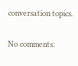conversation topics.

No comments: